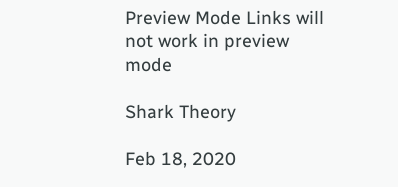Preview Mode Links will not work in preview mode

Shark Theory

Feb 18, 2020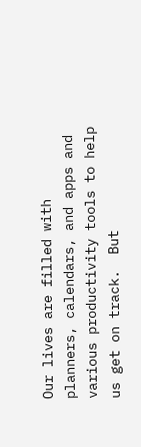Our lives are filled with planners, calendars, and apps and various productivity tools to help us get on track.  But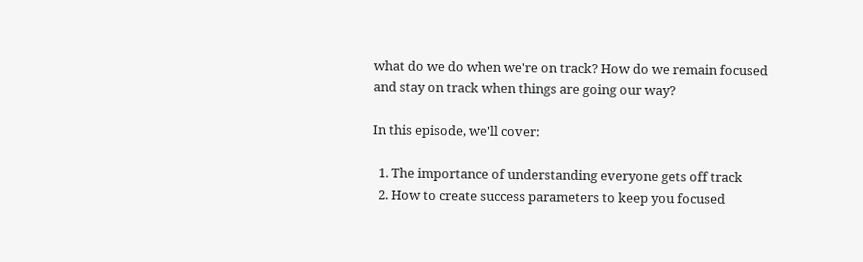what do we do when we're on track? How do we remain focused and stay on track when things are going our way?

In this episode, we'll cover:

  1. The importance of understanding everyone gets off track
  2. How to create success parameters to keep you focused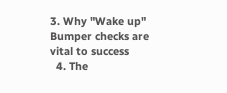3. Why "Wake up" Bumper checks are vital to success
  4. The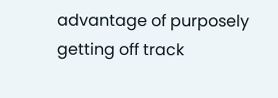advantage of purposely getting off track